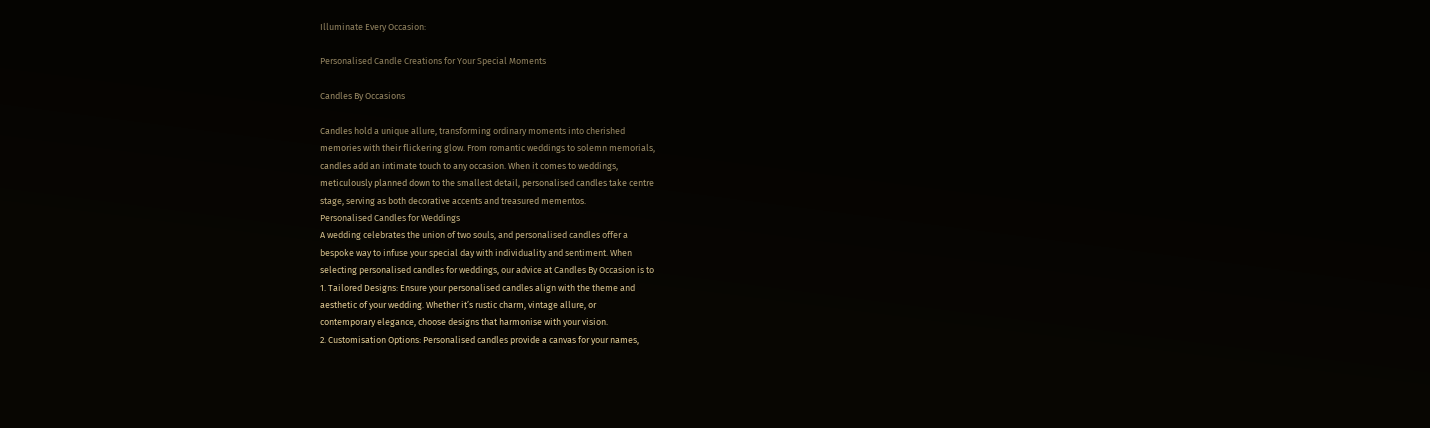Illuminate Every Occasion:

Personalised Candle Creations for Your Special Moments

Candles By Occasions

Candles hold a unique allure, transforming ordinary moments into cherished
memories with their flickering glow. From romantic weddings to solemn memorials,
candles add an intimate touch to any occasion. When it comes to weddings,
meticulously planned down to the smallest detail, personalised candles take centre
stage, serving as both decorative accents and treasured mementos.
Personalised Candles for Weddings
A wedding celebrates the union of two souls, and personalised candles offer a
bespoke way to infuse your special day with individuality and sentiment. When
selecting personalised candles for weddings, our advice at Candles By Occasion is to
1. Tailored Designs: Ensure your personalised candles align with the theme and
aesthetic of your wedding. Whether it’s rustic charm, vintage allure, or
contemporary elegance, choose designs that harmonise with your vision.
2. Customisation Options: Personalised candles provide a canvas for your names,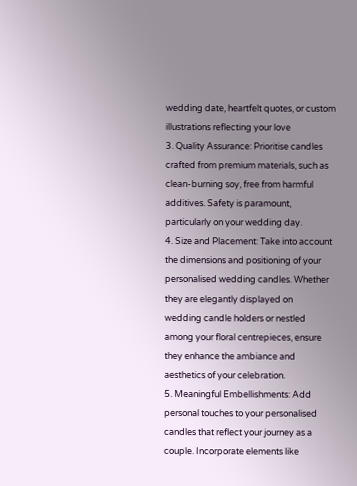wedding date, heartfelt quotes, or custom illustrations reflecting your love
3. Quality Assurance: Prioritise candles crafted from premium materials, such as
clean-burning soy, free from harmful additives. Safety is paramount,
particularly on your wedding day.
4. Size and Placement: Take into account the dimensions and positioning of your
personalised wedding candles. Whether they are elegantly displayed on
wedding candle holders or nestled among your floral centrepieces, ensure
they enhance the ambiance and aesthetics of your celebration.
5. Meaningful Embellishments: Add personal touches to your personalised
candles that reflect your journey as a couple. Incorporate elements like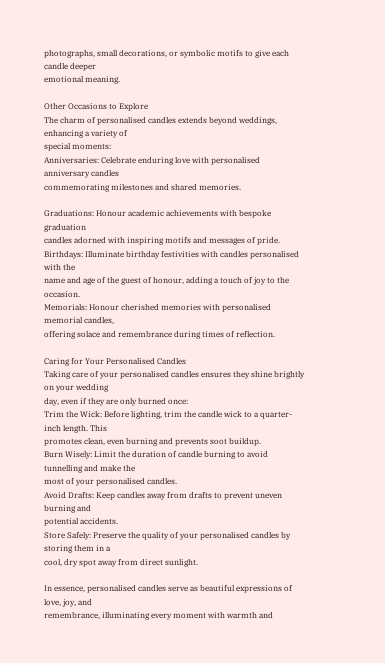photographs, small decorations, or symbolic motifs to give each candle deeper
emotional meaning.

Other Occasions to Explore
The charm of personalised candles extends beyond weddings, enhancing a variety of
special moments:
Anniversaries: Celebrate enduring love with personalised anniversary candles
commemorating milestones and shared memories.

Graduations: Honour academic achievements with bespoke graduation
candles adorned with inspiring motifs and messages of pride.
Birthdays: Illuminate birthday festivities with candles personalised with the
name and age of the guest of honour, adding a touch of joy to the occasion.
Memorials: Honour cherished memories with personalised memorial candles,
offering solace and remembrance during times of reflection.

Caring for Your Personalised Candles
Taking care of your personalised candles ensures they shine brightly on your wedding
day, even if they are only burned once:
Trim the Wick: Before lighting, trim the candle wick to a quarter-inch length. This
promotes clean, even burning and prevents soot buildup.
Burn Wisely: Limit the duration of candle burning to avoid tunnelling and make the
most of your personalised candles.
Avoid Drafts: Keep candles away from drafts to prevent uneven burning and
potential accidents.
Store Safely: Preserve the quality of your personalised candles by storing them in a
cool, dry spot away from direct sunlight.

In essence, personalised candles serve as beautiful expressions of love, joy, and
remembrance, illuminating every moment with warmth and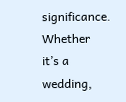significance. Whether
it’s a wedding,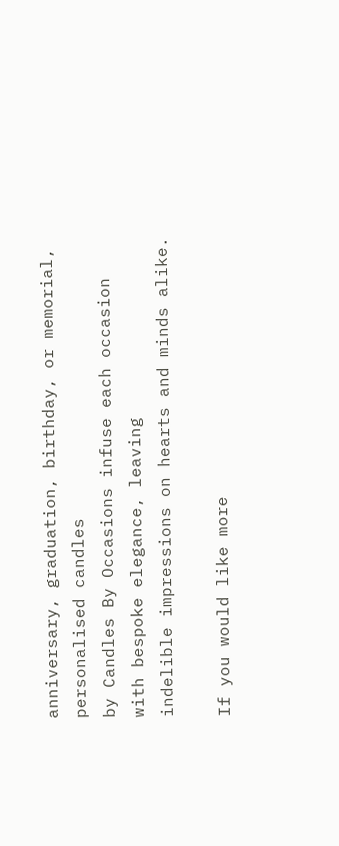anniversary, graduation, birthday, or memorial, personalised candles
by Candles By Occasions infuse each occasion with bespoke elegance, leaving
indelible impressions on hearts and minds alike.

If you would like more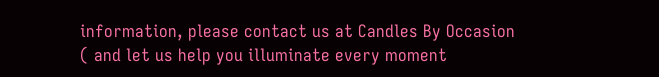information, please contact us at Candles By Occasion
( and let us help you illuminate every moment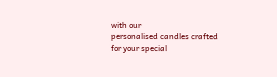with our
personalised candles crafted for your special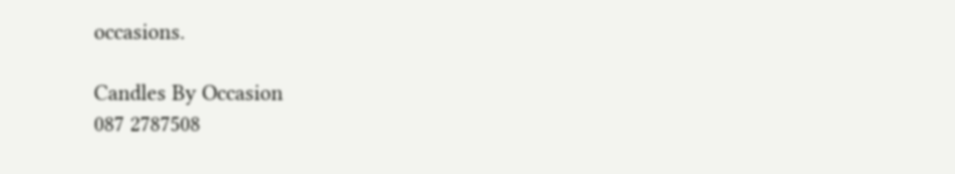occasions.

Candles By Occasion
087 2787508